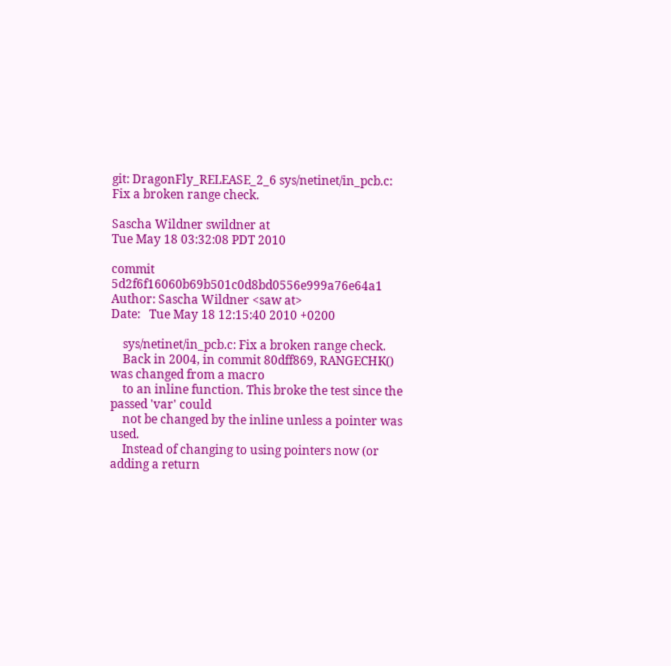git: DragonFly_RELEASE_2_6 sys/netinet/in_pcb.c: Fix a broken range check.

Sascha Wildner swildner at
Tue May 18 03:32:08 PDT 2010

commit 5d2f6f16060b69b501c0d8bd0556e999a76e64a1
Author: Sascha Wildner <saw at>
Date:   Tue May 18 12:15:40 2010 +0200

    sys/netinet/in_pcb.c: Fix a broken range check.
    Back in 2004, in commit 80dff869, RANGECHK() was changed from a macro
    to an inline function. This broke the test since the passed 'var' could
    not be changed by the inline unless a pointer was used.
    Instead of changing to using pointers now (or adding a return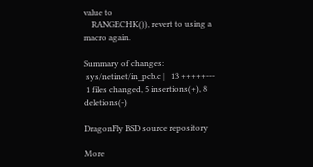value to
    RANGECHK()), revert to using a macro again.

Summary of changes:
 sys/netinet/in_pcb.c |   13 +++++---
 1 files changed, 5 insertions(+), 8 deletions(-)

DragonFly BSD source repository

More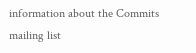information about the Commits mailing list